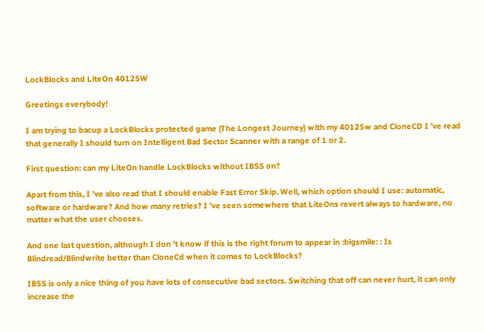LockBlocks and LiteOn 40125W

Greetings everybody!

I am trying to bacup a LockBlocks protected game (The Longest Journey) with my 40125w and CloneCD I 've read that generally I should turn on Intelligent Bad Sector Scanner with a range of 1 or 2.

First question: can my LiteOn handle LockBlocks without IBSS on?

Apart from this, I 've also read that I should enable Fast Error Skip. Well, which option should I use: automatic, software or hardware? And how many retries? I 've seen somewhere that LiteOns revert always to hardware, no matter what the user chooses.

And one last question, although I don 't know if this is the right forum to appear in :bigsmile: : Is Blindread/Blindwrite better than CloneCd when it comes to LockBlocks?

IBSS is only a nice thing of you have lots of consecutive bad sectors. Switching that off can never hurt, it can only increase the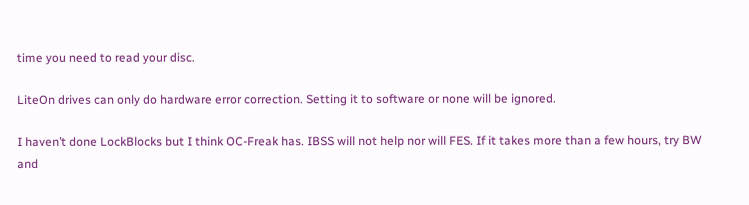time you need to read your disc.

LiteOn drives can only do hardware error correction. Setting it to software or none will be ignored.

I haven’t done LockBlocks but I think OC-Freak has. IBSS will not help nor will FES. If it takes more than a few hours, try BW and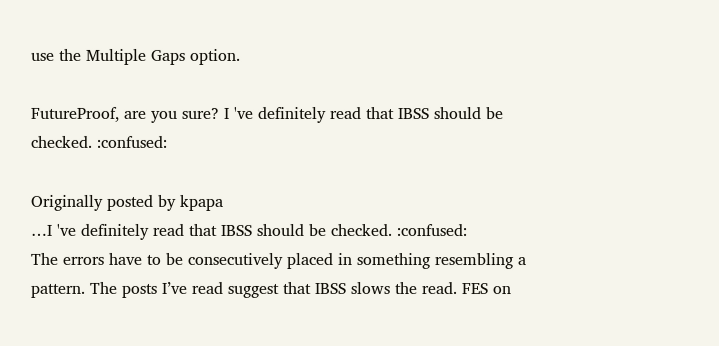use the Multiple Gaps option.

FutureProof, are you sure? I 've definitely read that IBSS should be checked. :confused:

Originally posted by kpapa
…I 've definitely read that IBSS should be checked. :confused:
The errors have to be consecutively placed in something resembling a pattern. The posts I’ve read suggest that IBSS slows the read. FES on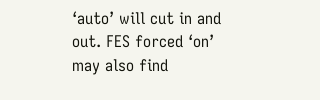‘auto’ will cut in and out. FES forced ‘on’ may also find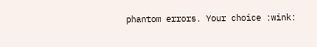phantom errors. Your choice :wink: